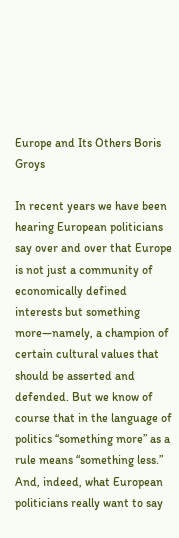Europe and Its Others Boris Groys

In recent years we have been hearing European politicians say over and over that Europe is not just a community of economically defined interests but something more—namely, a champion of certain cultural values that should be asserted and defended. But we know of course that in the language of politics “something more” as a rule means “something less.” And, indeed, what European politicians really want to say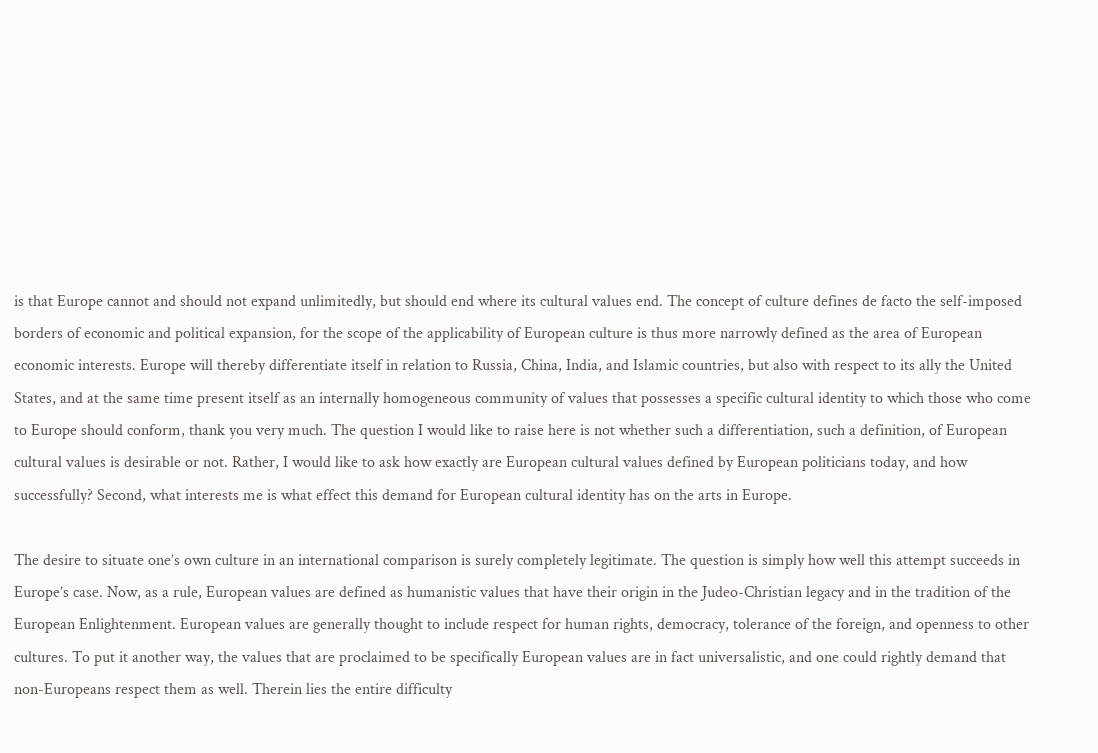is that Europe cannot and should not expand unlimitedly, but should end where its cultural values end. The concept of culture defines de facto the self-imposed borders of economic and political expansion, for the scope of the applicability of European culture is thus more narrowly defined as the area of European economic interests. Europe will thereby differentiate itself in relation to Russia, China, India, and Islamic countries, but also with respect to its ally the United States, and at the same time present itself as an internally homogeneous community of values that possesses a specific cultural identity to which those who come to Europe should conform, thank you very much. The question I would like to raise here is not whether such a differentiation, such a definition, of European cultural values is desirable or not. Rather, I would like to ask how exactly are European cultural values defined by European politicians today, and how successfully? Second, what interests me is what effect this demand for European cultural identity has on the arts in Europe.

The desire to situate one’s own culture in an international comparison is surely completely legitimate. The question is simply how well this attempt succeeds in Europe’s case. Now, as a rule, European values are defined as humanistic values that have their origin in the Judeo-Christian legacy and in the tradition of the European Enlightenment. European values are generally thought to include respect for human rights, democracy, tolerance of the foreign, and openness to other cultures. To put it another way, the values that are proclaimed to be specifically European values are in fact universalistic, and one could rightly demand that non-Europeans respect them as well. Therein lies the entire difficulty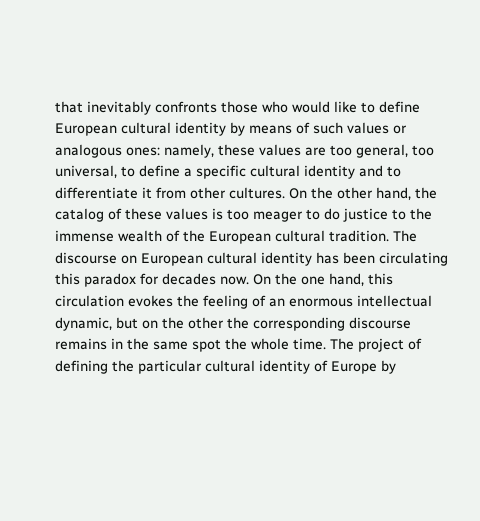that inevitably confronts those who would like to define European cultural identity by means of such values or analogous ones: namely, these values are too general, too universal, to define a specific cultural identity and to differentiate it from other cultures. On the other hand, the catalog of these values is too meager to do justice to the immense wealth of the European cultural tradition. The discourse on European cultural identity has been circulating this paradox for decades now. On the one hand, this circulation evokes the feeling of an enormous intellectual dynamic, but on the other the corresponding discourse remains in the same spot the whole time. The project of defining the particular cultural identity of Europe by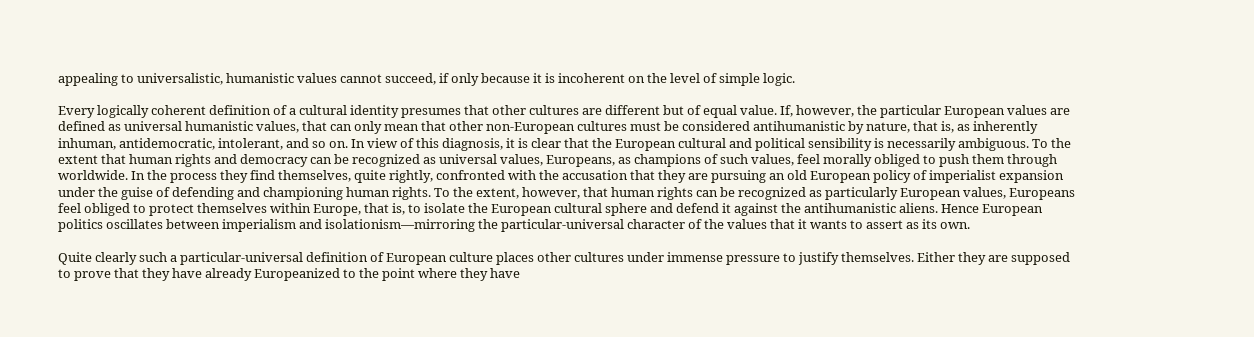appealing to universalistic, humanistic values cannot succeed, if only because it is incoherent on the level of simple logic.

Every logically coherent definition of a cultural identity presumes that other cultures are different but of equal value. If, however, the particular European values are defined as universal humanistic values, that can only mean that other non-European cultures must be considered antihumanistic by nature, that is, as inherently inhuman, antidemocratic, intolerant, and so on. In view of this diagnosis, it is clear that the European cultural and political sensibility is necessarily ambiguous. To the extent that human rights and democracy can be recognized as universal values, Europeans, as champions of such values, feel morally obliged to push them through worldwide. In the process they find themselves, quite rightly, confronted with the accusation that they are pursuing an old European policy of imperialist expansion under the guise of defending and championing human rights. To the extent, however, that human rights can be recognized as particularly European values, Europeans feel obliged to protect themselves within Europe, that is, to isolate the European cultural sphere and defend it against the antihumanistic aliens. Hence European politics oscillates between imperialism and isolationism—mirroring the particular-universal character of the values that it wants to assert as its own.

Quite clearly such a particular-universal definition of European culture places other cultures under immense pressure to justify themselves. Either they are supposed to prove that they have already Europeanized to the point where they have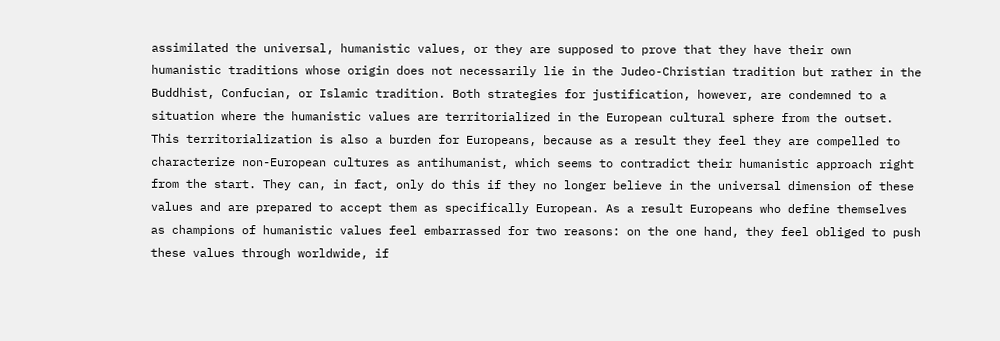assimilated the universal, humanistic values, or they are supposed to prove that they have their own humanistic traditions whose origin does not necessarily lie in the Judeo-Christian tradition but rather in the Buddhist, Confucian, or Islamic tradition. Both strategies for justification, however, are condemned to a situation where the humanistic values are territorialized in the European cultural sphere from the outset. This territorialization is also a burden for Europeans, because as a result they feel they are compelled to characterize non-European cultures as antihumanist, which seems to contradict their humanistic approach right from the start. They can, in fact, only do this if they no longer believe in the universal dimension of these values and are prepared to accept them as specifically European. As a result Europeans who define themselves as champions of humanistic values feel embarrassed for two reasons: on the one hand, they feel obliged to push these values through worldwide, if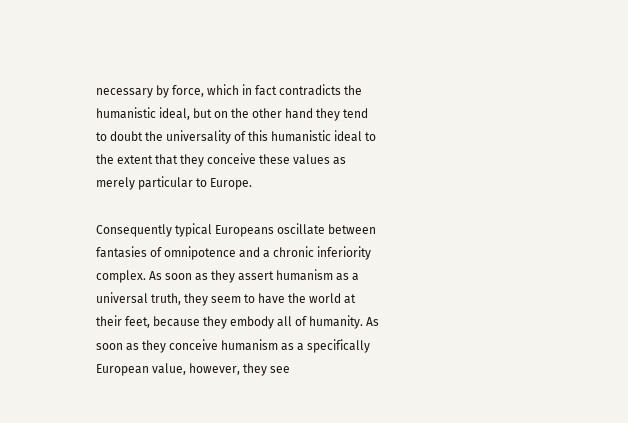necessary by force, which in fact contradicts the humanistic ideal, but on the other hand they tend to doubt the universality of this humanistic ideal to the extent that they conceive these values as merely particular to Europe.

Consequently typical Europeans oscillate between fantasies of omnipotence and a chronic inferiority complex. As soon as they assert humanism as a universal truth, they seem to have the world at their feet, because they embody all of humanity. As soon as they conceive humanism as a specifically European value, however, they see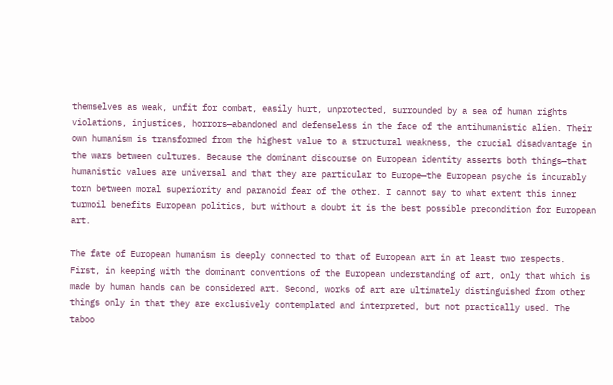themselves as weak, unfit for combat, easily hurt, unprotected, surrounded by a sea of human rights violations, injustices, horrors—abandoned and defenseless in the face of the antihumanistic alien. Their own humanism is transformed from the highest value to a structural weakness, the crucial disadvantage in the wars between cultures. Because the dominant discourse on European identity asserts both things—that humanistic values are universal and that they are particular to Europe—the European psyche is incurably torn between moral superiority and paranoid fear of the other. I cannot say to what extent this inner turmoil benefits European politics, but without a doubt it is the best possible precondition for European art.

The fate of European humanism is deeply connected to that of European art in at least two respects. First, in keeping with the dominant conventions of the European understanding of art, only that which is made by human hands can be considered art. Second, works of art are ultimately distinguished from other things only in that they are exclusively contemplated and interpreted, but not practically used. The taboo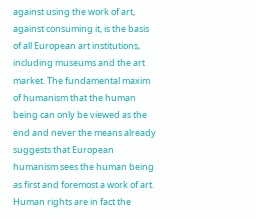against using the work of art, against consuming it, is the basis of all European art institutions, including museums and the art market. The fundamental maxim of humanism that the human being can only be viewed as the end and never the means already suggests that European humanism sees the human being as first and foremost a work of art. Human rights are in fact the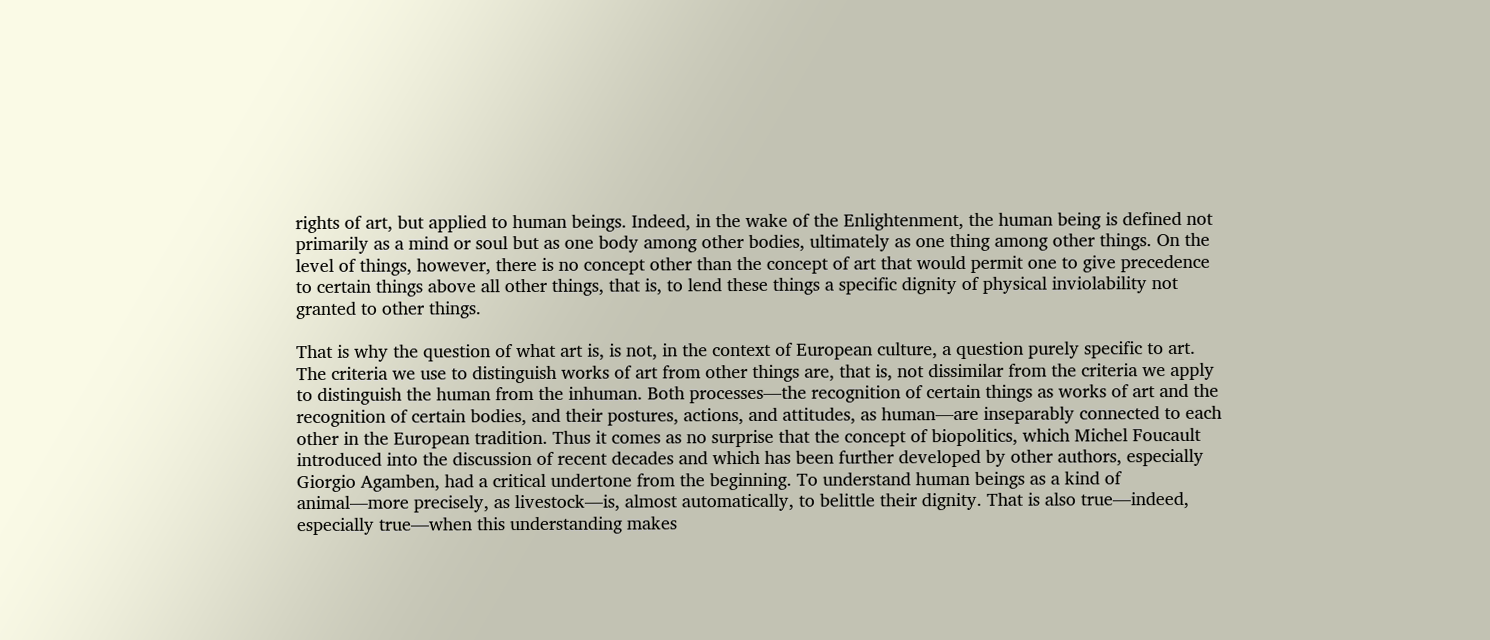rights of art, but applied to human beings. Indeed, in the wake of the Enlightenment, the human being is defined not primarily as a mind or soul but as one body among other bodies, ultimately as one thing among other things. On the level of things, however, there is no concept other than the concept of art that would permit one to give precedence to certain things above all other things, that is, to lend these things a specific dignity of physical inviolability not granted to other things.

That is why the question of what art is, is not, in the context of European culture, a question purely specific to art. The criteria we use to distinguish works of art from other things are, that is, not dissimilar from the criteria we apply to distinguish the human from the inhuman. Both processes—the recognition of certain things as works of art and the recognition of certain bodies, and their postures, actions, and attitudes, as human—are inseparably connected to each other in the European tradition. Thus it comes as no surprise that the concept of biopolitics, which Michel Foucault introduced into the discussion of recent decades and which has been further developed by other authors, especially Giorgio Agamben, had a critical undertone from the beginning. To understand human beings as a kind of animal—more precisely, as livestock—is, almost automatically, to belittle their dignity. That is also true—indeed, especially true—when this understanding makes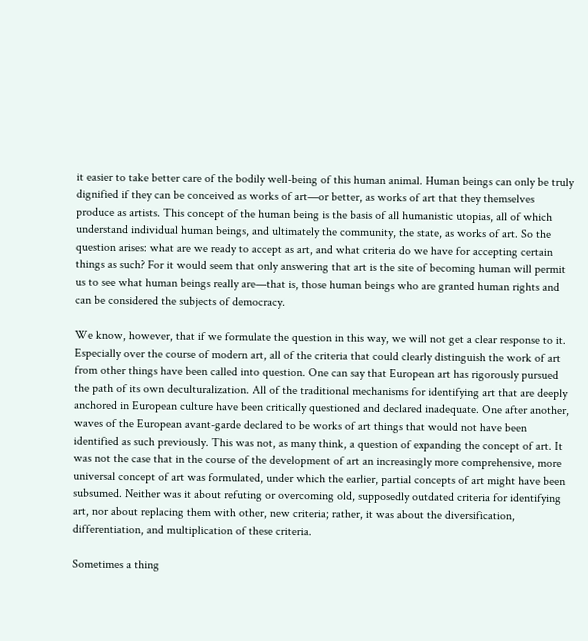it easier to take better care of the bodily well-being of this human animal. Human beings can only be truly dignified if they can be conceived as works of art—or better, as works of art that they themselves produce as artists. This concept of the human being is the basis of all humanistic utopias, all of which understand individual human beings, and ultimately the community, the state, as works of art. So the question arises: what are we ready to accept as art, and what criteria do we have for accepting certain things as such? For it would seem that only answering that art is the site of becoming human will permit us to see what human beings really are—that is, those human beings who are granted human rights and can be considered the subjects of democracy.

We know, however, that if we formulate the question in this way, we will not get a clear response to it. Especially over the course of modern art, all of the criteria that could clearly distinguish the work of art from other things have been called into question. One can say that European art has rigorously pursued the path of its own deculturalization. All of the traditional mechanisms for identifying art that are deeply anchored in European culture have been critically questioned and declared inadequate. One after another, waves of the European avant-garde declared to be works of art things that would not have been identified as such previously. This was not, as many think, a question of expanding the concept of art. It was not the case that in the course of the development of art an increasingly more comprehensive, more universal concept of art was formulated, under which the earlier, partial concepts of art might have been subsumed. Neither was it about refuting or overcoming old, supposedly outdated criteria for identifying art, nor about replacing them with other, new criteria; rather, it was about the diversification, differentiation, and multiplication of these criteria.

Sometimes a thing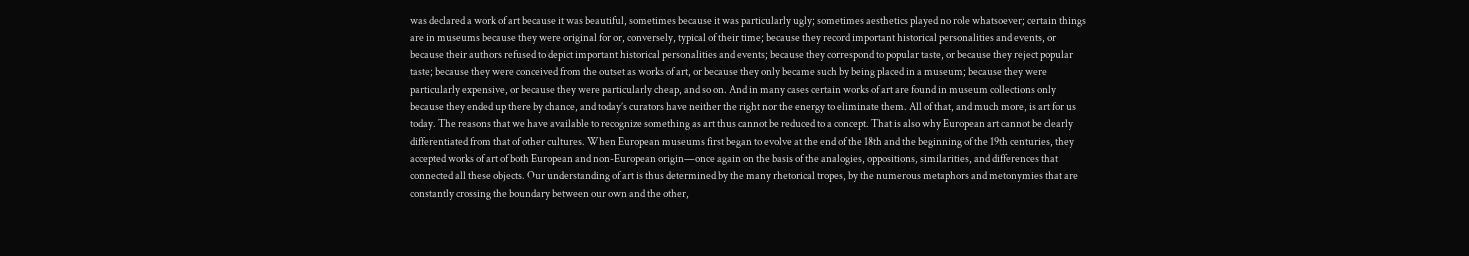was declared a work of art because it was beautiful, sometimes because it was particularly ugly; sometimes aesthetics played no role whatsoever; certain things are in museums because they were original for or, conversely, typical of their time; because they record important historical personalities and events, or because their authors refused to depict important historical personalities and events; because they correspond to popular taste, or because they reject popular taste; because they were conceived from the outset as works of art, or because they only became such by being placed in a museum; because they were particularly expensive, or because they were particularly cheap, and so on. And in many cases certain works of art are found in museum collections only because they ended up there by chance, and today’s curators have neither the right nor the energy to eliminate them. All of that, and much more, is art for us today. The reasons that we have available to recognize something as art thus cannot be reduced to a concept. That is also why European art cannot be clearly differentiated from that of other cultures. When European museums first began to evolve at the end of the 18th and the beginning of the 19th centuries, they accepted works of art of both European and non-European origin—once again on the basis of the analogies, oppositions, similarities, and differences that connected all these objects. Our understanding of art is thus determined by the many rhetorical tropes, by the numerous metaphors and metonymies that are constantly crossing the boundary between our own and the other,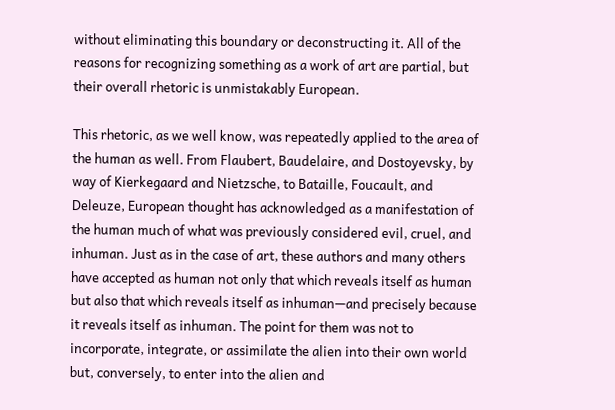without eliminating this boundary or deconstructing it. All of the reasons for recognizing something as a work of art are partial, but their overall rhetoric is unmistakably European.

This rhetoric, as we well know, was repeatedly applied to the area of the human as well. From Flaubert, Baudelaire, and Dostoyevsky, by way of Kierkegaard and Nietzsche, to Bataille, Foucault, and Deleuze, European thought has acknowledged as a manifestation of the human much of what was previously considered evil, cruel, and inhuman. Just as in the case of art, these authors and many others have accepted as human not only that which reveals itself as human but also that which reveals itself as inhuman—and precisely because it reveals itself as inhuman. The point for them was not to incorporate, integrate, or assimilate the alien into their own world but, conversely, to enter into the alien and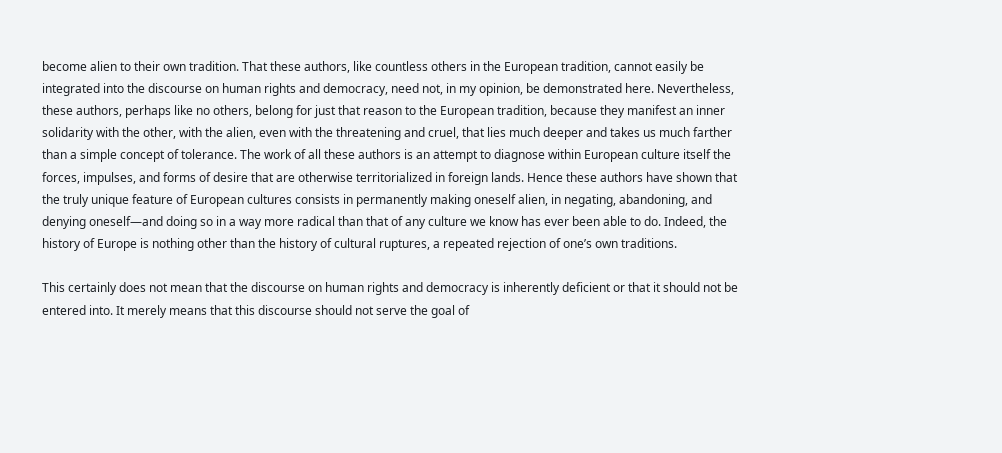become alien to their own tradition. That these authors, like countless others in the European tradition, cannot easily be integrated into the discourse on human rights and democracy, need not, in my opinion, be demonstrated here. Nevertheless, these authors, perhaps like no others, belong for just that reason to the European tradition, because they manifest an inner solidarity with the other, with the alien, even with the threatening and cruel, that lies much deeper and takes us much farther than a simple concept of tolerance. The work of all these authors is an attempt to diagnose within European culture itself the forces, impulses, and forms of desire that are otherwise territorialized in foreign lands. Hence these authors have shown that the truly unique feature of European cultures consists in permanently making oneself alien, in negating, abandoning, and denying oneself—and doing so in a way more radical than that of any culture we know has ever been able to do. Indeed, the history of Europe is nothing other than the history of cultural ruptures, a repeated rejection of one’s own traditions.

This certainly does not mean that the discourse on human rights and democracy is inherently deficient or that it should not be entered into. It merely means that this discourse should not serve the goal of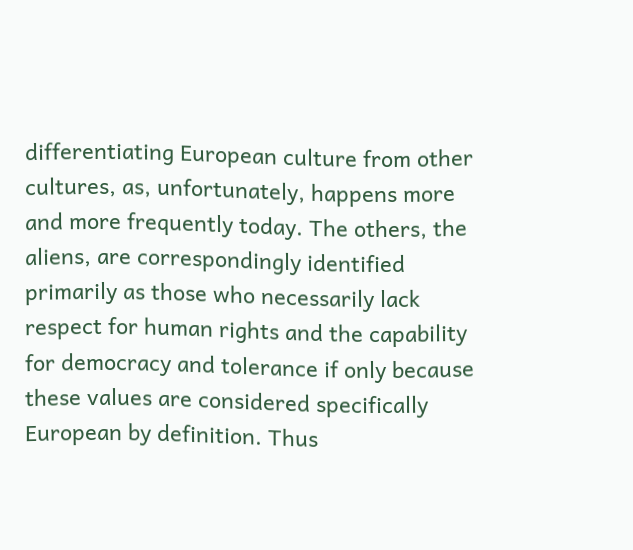differentiating European culture from other cultures, as, unfortunately, happens more and more frequently today. The others, the aliens, are correspondingly identified primarily as those who necessarily lack respect for human rights and the capability for democracy and tolerance if only because these values are considered specifically European by definition. Thus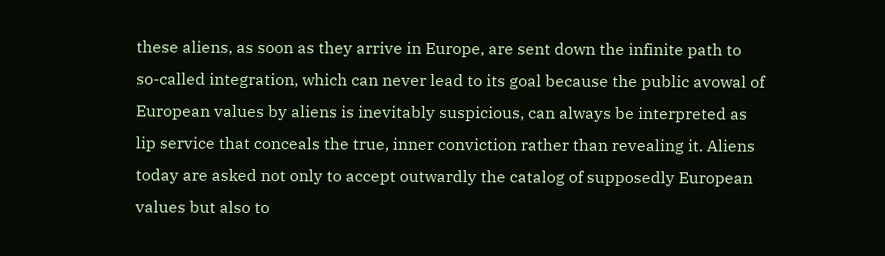these aliens, as soon as they arrive in Europe, are sent down the infinite path to so-called integration, which can never lead to its goal because the public avowal of European values by aliens is inevitably suspicious, can always be interpreted as lip service that conceals the true, inner conviction rather than revealing it. Aliens today are asked not only to accept outwardly the catalog of supposedly European values but also to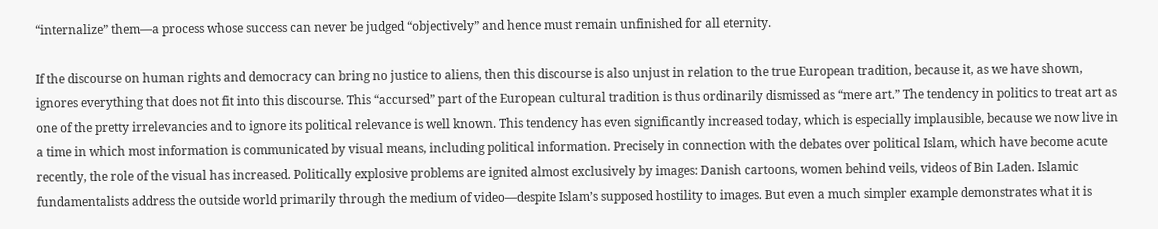“internalize” them—a process whose success can never be judged “objectively” and hence must remain unfinished for all eternity.

If the discourse on human rights and democracy can bring no justice to aliens, then this discourse is also unjust in relation to the true European tradition, because it, as we have shown, ignores everything that does not fit into this discourse. This “accursed” part of the European cultural tradition is thus ordinarily dismissed as “mere art.” The tendency in politics to treat art as one of the pretty irrelevancies and to ignore its political relevance is well known. This tendency has even significantly increased today, which is especially implausible, because we now live in a time in which most information is communicated by visual means, including political information. Precisely in connection with the debates over political Islam, which have become acute recently, the role of the visual has increased. Politically explosive problems are ignited almost exclusively by images: Danish cartoons, women behind veils, videos of Bin Laden. Islamic fundamentalists address the outside world primarily through the medium of video—despite Islam’s supposed hostility to images. But even a much simpler example demonstrates what it is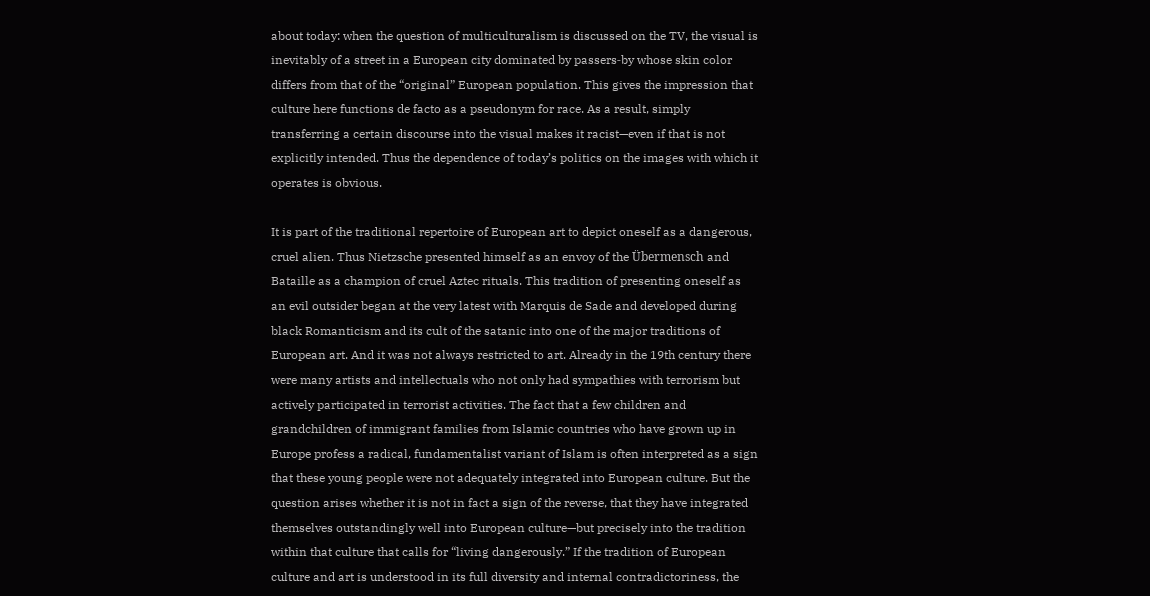about today: when the question of multiculturalism is discussed on the TV, the visual is inevitably of a street in a European city dominated by passers‑by whose skin color differs from that of the “original” European population. This gives the impression that culture here functions de facto as a pseudonym for race. As a result, simply transferring a certain discourse into the visual makes it racist—even if that is not explicitly intended. Thus the dependence of today’s politics on the images with which it operates is obvious.

It is part of the traditional repertoire of European art to depict oneself as a dangerous, cruel alien. Thus Nietzsche presented himself as an envoy of the Übermensch and Bataille as a champion of cruel Aztec rituals. This tradition of presenting oneself as an evil outsider began at the very latest with Marquis de Sade and developed during black Romanticism and its cult of the satanic into one of the major traditions of European art. And it was not always restricted to art. Already in the 19th century there were many artists and intellectuals who not only had sympathies with terrorism but actively participated in terrorist activities. The fact that a few children and grandchildren of immigrant families from Islamic countries who have grown up in Europe profess a radical, fundamentalist variant of Islam is often interpreted as a sign that these young people were not adequately integrated into European culture. But the question arises whether it is not in fact a sign of the reverse, that they have integrated themselves outstandingly well into European culture—but precisely into the tradition within that culture that calls for “living dangerously.” If the tradition of European culture and art is understood in its full diversity and internal contradictoriness, the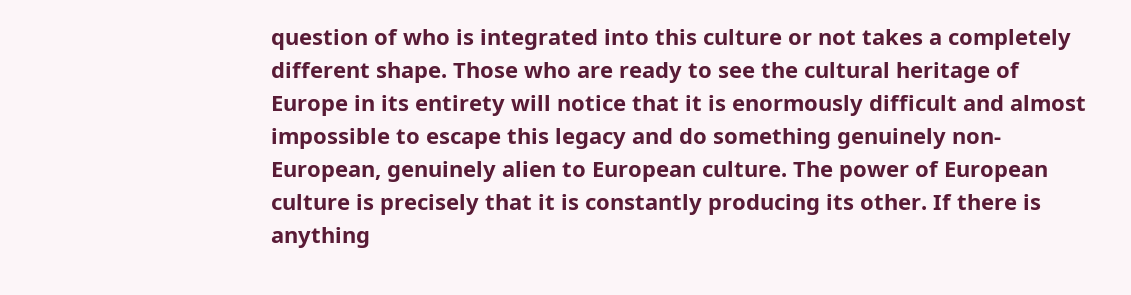question of who is integrated into this culture or not takes a completely different shape. Those who are ready to see the cultural heritage of Europe in its entirety will notice that it is enormously difficult and almost impossible to escape this legacy and do something genuinely non-European, genuinely alien to European culture. The power of European culture is precisely that it is constantly producing its other. If there is anything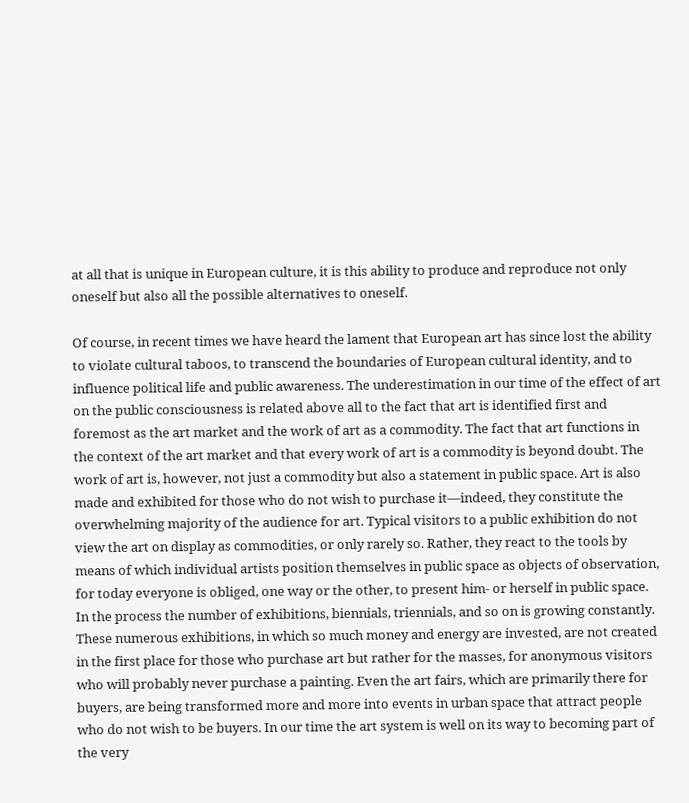at all that is unique in European culture, it is this ability to produce and reproduce not only oneself but also all the possible alternatives to oneself.

Of course, in recent times we have heard the lament that European art has since lost the ability to violate cultural taboos, to transcend the boundaries of European cultural identity, and to influence political life and public awareness. The underestimation in our time of the effect of art on the public consciousness is related above all to the fact that art is identified first and foremost as the art market and the work of art as a commodity. The fact that art functions in the context of the art market and that every work of art is a commodity is beyond doubt. The work of art is, however, not just a commodity but also a statement in public space. Art is also made and exhibited for those who do not wish to purchase it—indeed, they constitute the overwhelming majority of the audience for art. Typical visitors to a public exhibition do not view the art on display as commodities, or only rarely so. Rather, they react to the tools by means of which individual artists position themselves in public space as objects of observation, for today everyone is obliged, one way or the other, to present him- or herself in public space. In the process the number of exhibitions, biennials, triennials, and so on is growing constantly. These numerous exhibitions, in which so much money and energy are invested, are not created in the first place for those who purchase art but rather for the masses, for anonymous visitors who will probably never purchase a painting. Even the art fairs, which are primarily there for buyers, are being transformed more and more into events in urban space that attract people who do not wish to be buyers. In our time the art system is well on its way to becoming part of the very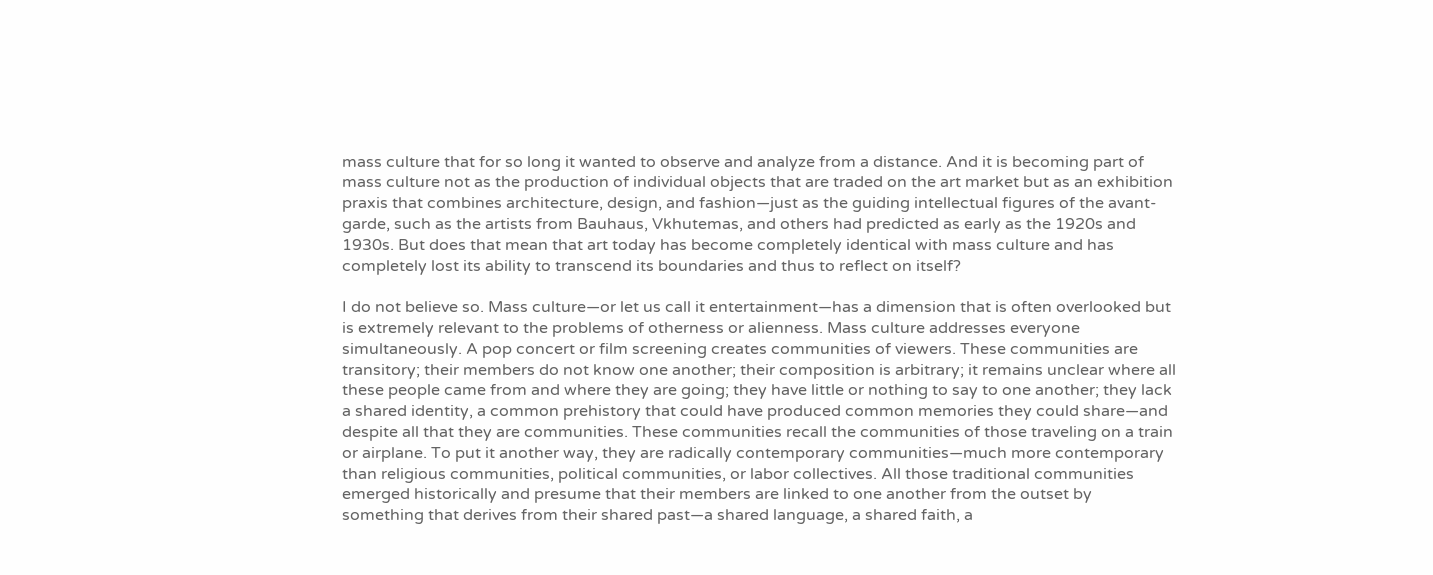mass culture that for so long it wanted to observe and analyze from a distance. And it is becoming part of mass culture not as the production of individual objects that are traded on the art market but as an exhibition praxis that combines architecture, design, and fashion—just as the guiding intellectual figures of the avant-garde, such as the artists from Bauhaus, Vkhutemas, and others had predicted as early as the 1920s and 1930s. But does that mean that art today has become completely identical with mass culture and has completely lost its ability to transcend its boundaries and thus to reflect on itself?

I do not believe so. Mass culture—or let us call it entertainment—has a dimension that is often overlooked but is extremely relevant to the problems of otherness or alienness. Mass culture addresses everyone simultaneously. A pop concert or film screening creates communities of viewers. These communities are transitory; their members do not know one another; their composition is arbitrary; it remains unclear where all these people came from and where they are going; they have little or nothing to say to one another; they lack a shared identity, a common prehistory that could have produced common memories they could share—and despite all that they are communities. These communities recall the communities of those traveling on a train or airplane. To put it another way, they are radically contemporary communities—much more contemporary than religious communities, political communities, or labor collectives. All those traditional communities emerged historically and presume that their members are linked to one another from the outset by something that derives from their shared past—a shared language, a shared faith, a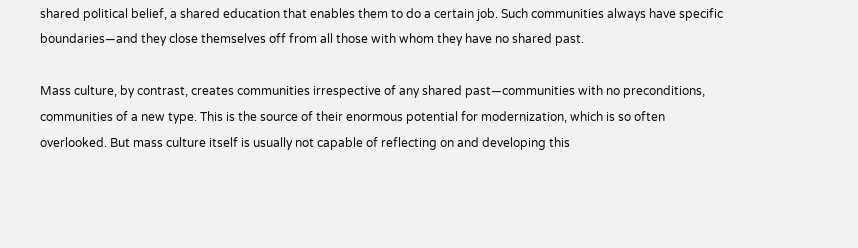shared political belief, a shared education that enables them to do a certain job. Such communities always have specific boundaries—and they close themselves off from all those with whom they have no shared past.

Mass culture, by contrast, creates communities irrespective of any shared past—communities with no preconditions, communities of a new type. This is the source of their enormous potential for modernization, which is so often overlooked. But mass culture itself is usually not capable of reflecting on and developing this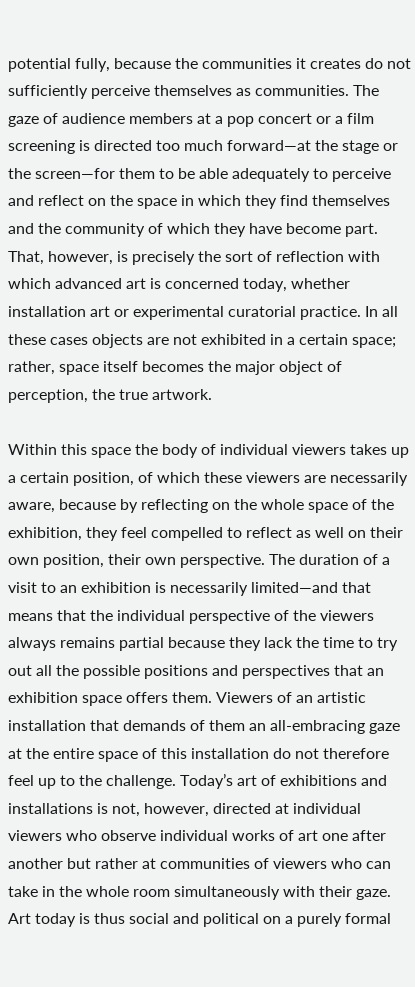potential fully, because the communities it creates do not sufficiently perceive themselves as communities. The gaze of audience members at a pop concert or a film screening is directed too much forward—at the stage or the screen—for them to be able adequately to perceive and reflect on the space in which they find themselves and the community of which they have become part. That, however, is precisely the sort of reflection with which advanced art is concerned today, whether installation art or experimental curatorial practice. In all these cases objects are not exhibited in a certain space; rather, space itself becomes the major object of perception, the true artwork.

Within this space the body of individual viewers takes up a certain position, of which these viewers are necessarily aware, because by reflecting on the whole space of the exhibition, they feel compelled to reflect as well on their own position, their own perspective. The duration of a visit to an exhibition is necessarily limited—and that means that the individual perspective of the viewers always remains partial because they lack the time to try out all the possible positions and perspectives that an exhibition space offers them. Viewers of an artistic installation that demands of them an all-embracing gaze at the entire space of this installation do not therefore feel up to the challenge. Today’s art of exhibitions and installations is not, however, directed at individual viewers who observe individual works of art one after another but rather at communities of viewers who can take in the whole room simultaneously with their gaze. Art today is thus social and political on a purely formal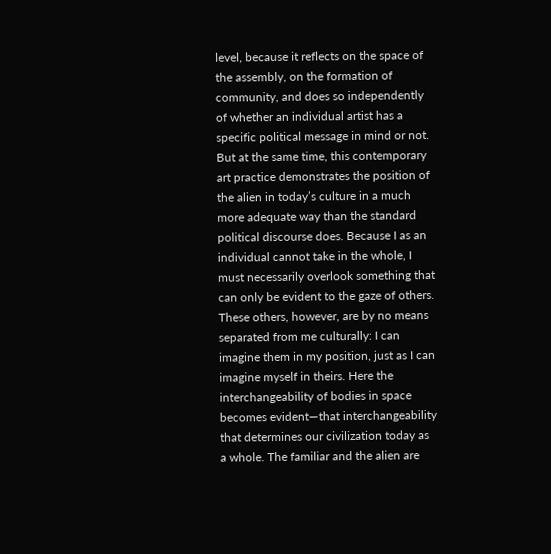level, because it reflects on the space of the assembly, on the formation of community, and does so independently of whether an individual artist has a specific political message in mind or not. But at the same time, this contemporary art practice demonstrates the position of the alien in today’s culture in a much more adequate way than the standard political discourse does. Because I as an individual cannot take in the whole, I must necessarily overlook something that can only be evident to the gaze of others. These others, however, are by no means separated from me culturally: I can imagine them in my position, just as I can imagine myself in theirs. Here the interchangeability of bodies in space becomes evident—that interchangeability that determines our civilization today as a whole. The familiar and the alien are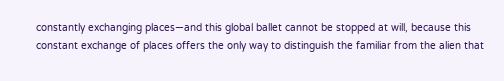constantly exchanging places—and this global ballet cannot be stopped at will, because this constant exchange of places offers the only way to distinguish the familiar from the alien that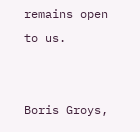remains open to us.


Boris Groys,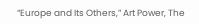“Europe and Its Others,” Art Power, The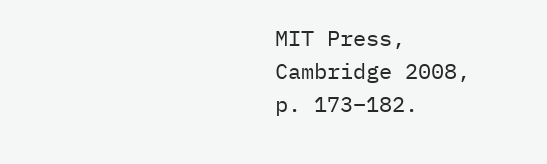MIT Press, Cambridge 2008, p. 173–182.